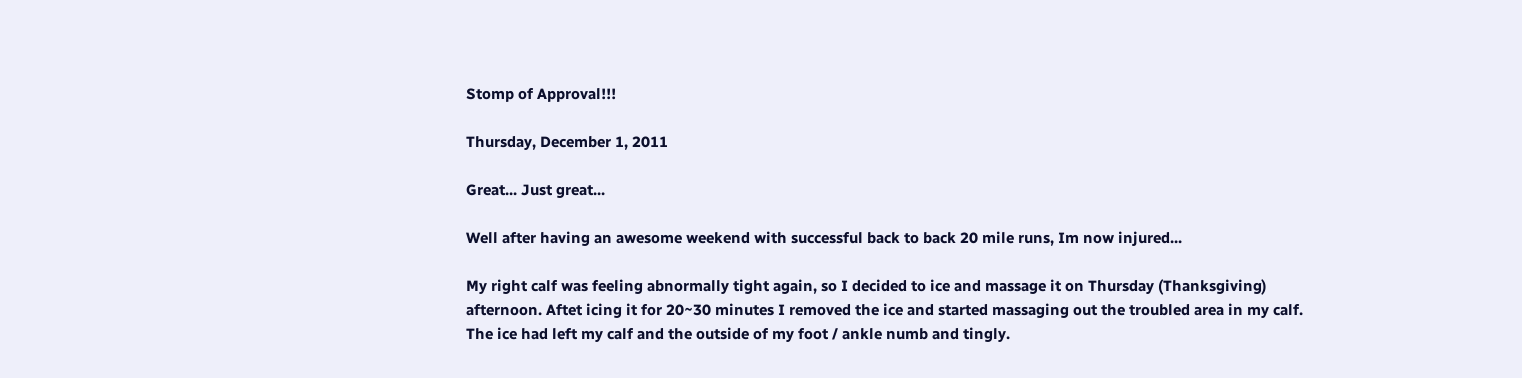Stomp of Approval!!!

Thursday, December 1, 2011

Great... Just great...

Well after having an awesome weekend with successful back to back 20 mile runs, Im now injured...

My right calf was feeling abnormally tight again, so I decided to ice and massage it on Thursday (Thanksgiving) afternoon. Aftet icing it for 20~30 minutes I removed the ice and started massaging out the troubled area in my calf. The ice had left my calf and the outside of my foot / ankle numb and tingly.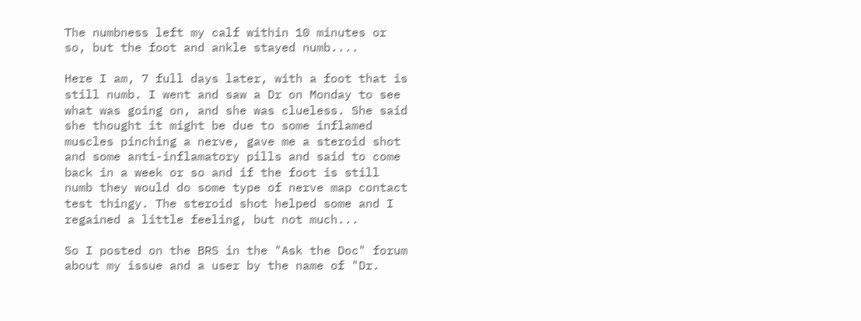The numbness left my calf within 10 minutes or so, but the foot and ankle stayed numb....

Here I am, 7 full days later, with a foot that is still numb. I went and saw a Dr on Monday to see what was going on, and she was clueless. She said she thought it might be due to some inflamed muscles pinching a nerve, gave me a steroid shot and some anti-inflamatory pills and said to come back in a week or so and if the foot is still numb they would do some type of nerve map contact test thingy. The steroid shot helped some and I regained a little feeling, but not much...

So I posted on the BRS in the "Ask the Doc" forum about my issue and a user by the name of "Dr.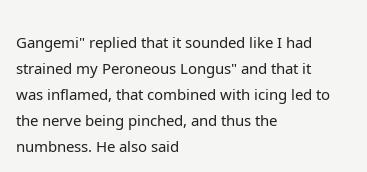Gangemi" replied that it sounded like I had strained my Peroneous Longus" and that it was inflamed, that combined with icing led to the nerve being pinched, and thus the numbness. He also said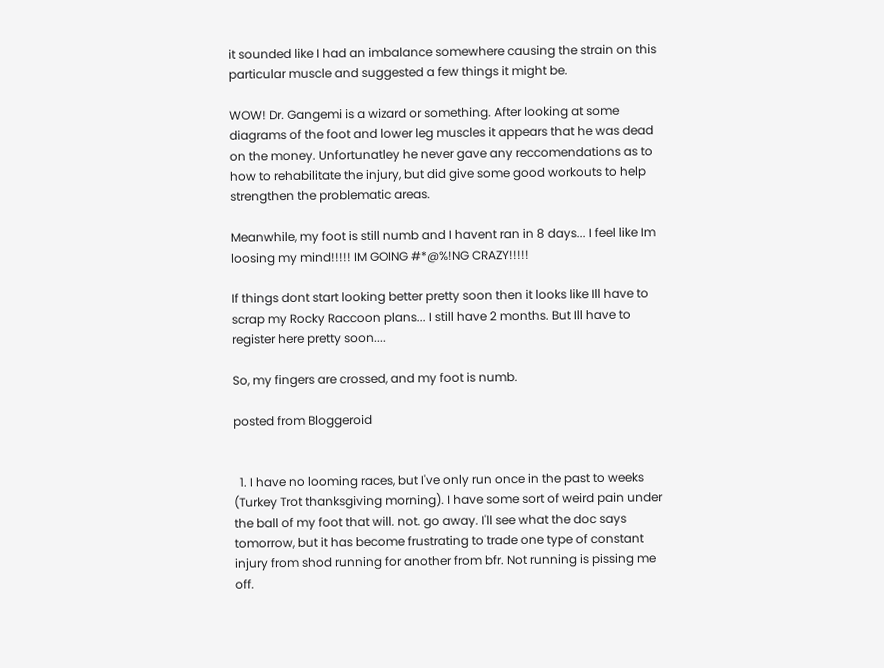it sounded like I had an imbalance somewhere causing the strain on this particular muscle and suggested a few things it might be.

WOW! Dr. Gangemi is a wizard or something. After looking at some diagrams of the foot and lower leg muscles it appears that he was dead on the money. Unfortunatley he never gave any reccomendations as to how to rehabilitate the injury, but did give some good workouts to help strengthen the problematic areas.

Meanwhile, my foot is still numb and I havent ran in 8 days... I feel like Im loosing my mind!!!!! IM GOING #*@%!NG CRAZY!!!!!

If things dont start looking better pretty soon then it looks like Ill have to scrap my Rocky Raccoon plans... I still have 2 months. But Ill have to register here pretty soon....

So, my fingers are crossed, and my foot is numb.

posted from Bloggeroid


  1. I have no looming races, but I've only run once in the past to weeks (Turkey Trot thanksgiving morning). I have some sort of weird pain under the ball of my foot that will. not. go away. I'll see what the doc says tomorrow, but it has become frustrating to trade one type of constant injury from shod running for another from bfr. Not running is pissing me off.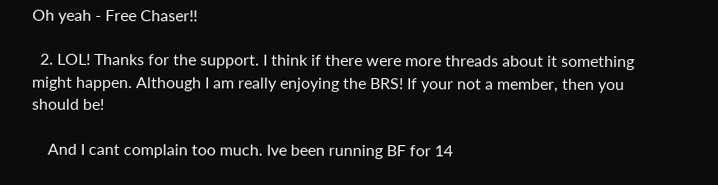Oh yeah - Free Chaser!!

  2. LOL! Thanks for the support. I think if there were more threads about it something might happen. Although I am really enjoying the BRS! If your not a member, then you should be!

    And I cant complain too much. Ive been running BF for 14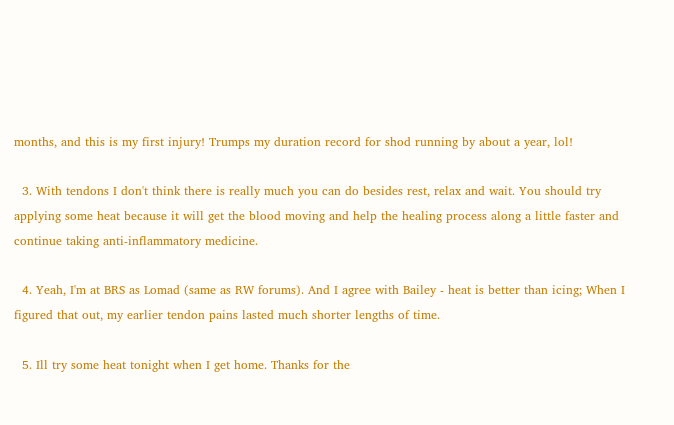months, and this is my first injury! Trumps my duration record for shod running by about a year, lol!

  3. With tendons I don't think there is really much you can do besides rest, relax and wait. You should try applying some heat because it will get the blood moving and help the healing process along a little faster and continue taking anti-inflammatory medicine.

  4. Yeah, I'm at BRS as Lomad (same as RW forums). And I agree with Bailey - heat is better than icing; When I figured that out, my earlier tendon pains lasted much shorter lengths of time.

  5. Ill try some heat tonight when I get home. Thanks for the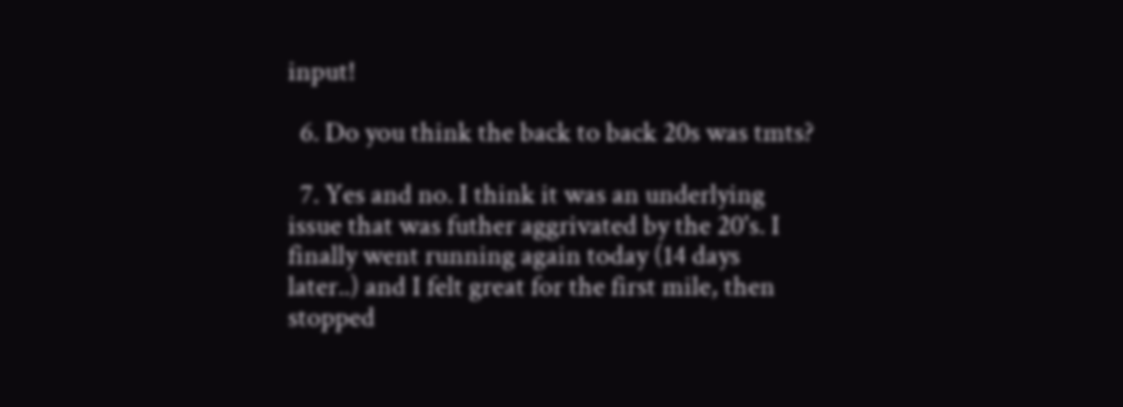input!

  6. Do you think the back to back 20s was tmts?

  7. Yes and no. I think it was an underlying issue that was futher aggrivated by the 20's. I finally went running again today (14 days later..) and I felt great for the first mile, then stopped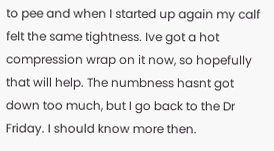to pee and when I started up again my calf felt the same tightness. Ive got a hot compression wrap on it now, so hopefully that will help. The numbness hasnt got down too much, but I go back to the Dr Friday. I should know more then.